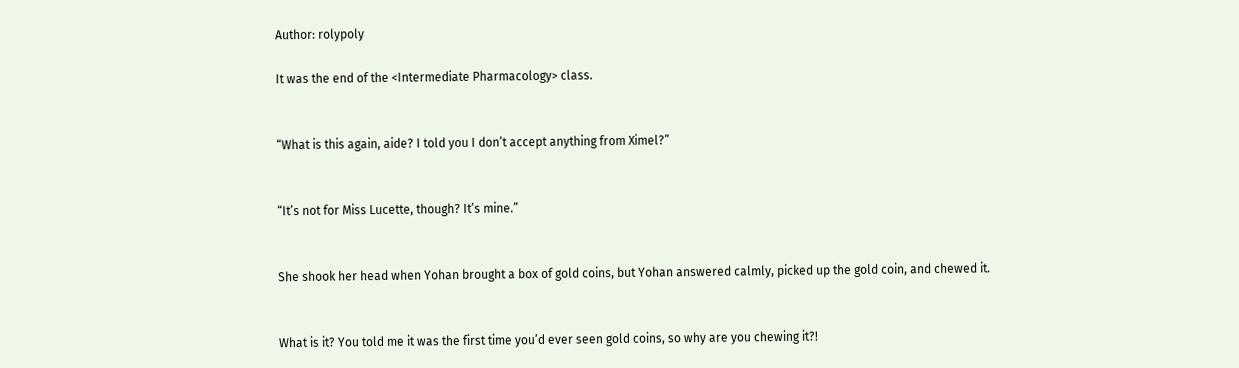Author: rolypoly

It was the end of the <Intermediate Pharmacology> class.


“What is this again, aide? I told you I don’t accept anything from Ximel?”


“It’s not for Miss Lucette, though? It’s mine.”


She shook her head when Yohan brought a box of gold coins, but Yohan answered calmly, picked up the gold coin, and chewed it.


What is it? You told me it was the first time you’d ever seen gold coins, so why are you chewing it?!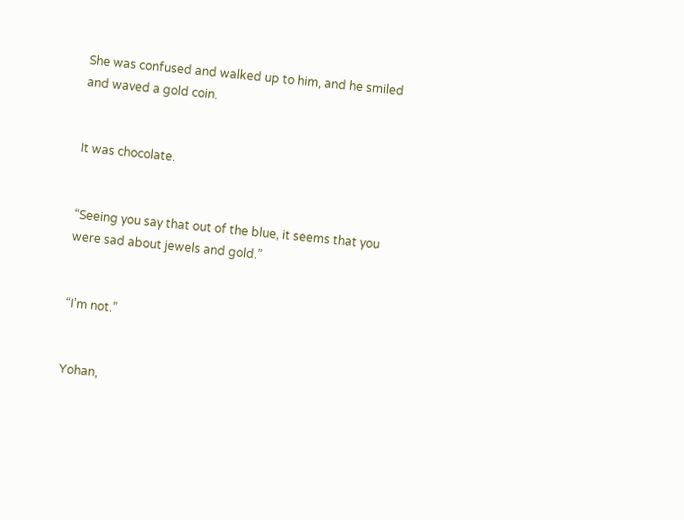She was confused and walked up to him, and he smiled and waved a gold coin.


It was chocolate.


“Seeing you say that out of the blue, it seems that you were sad about jewels and gold.”


“I’m not.”


Yohan,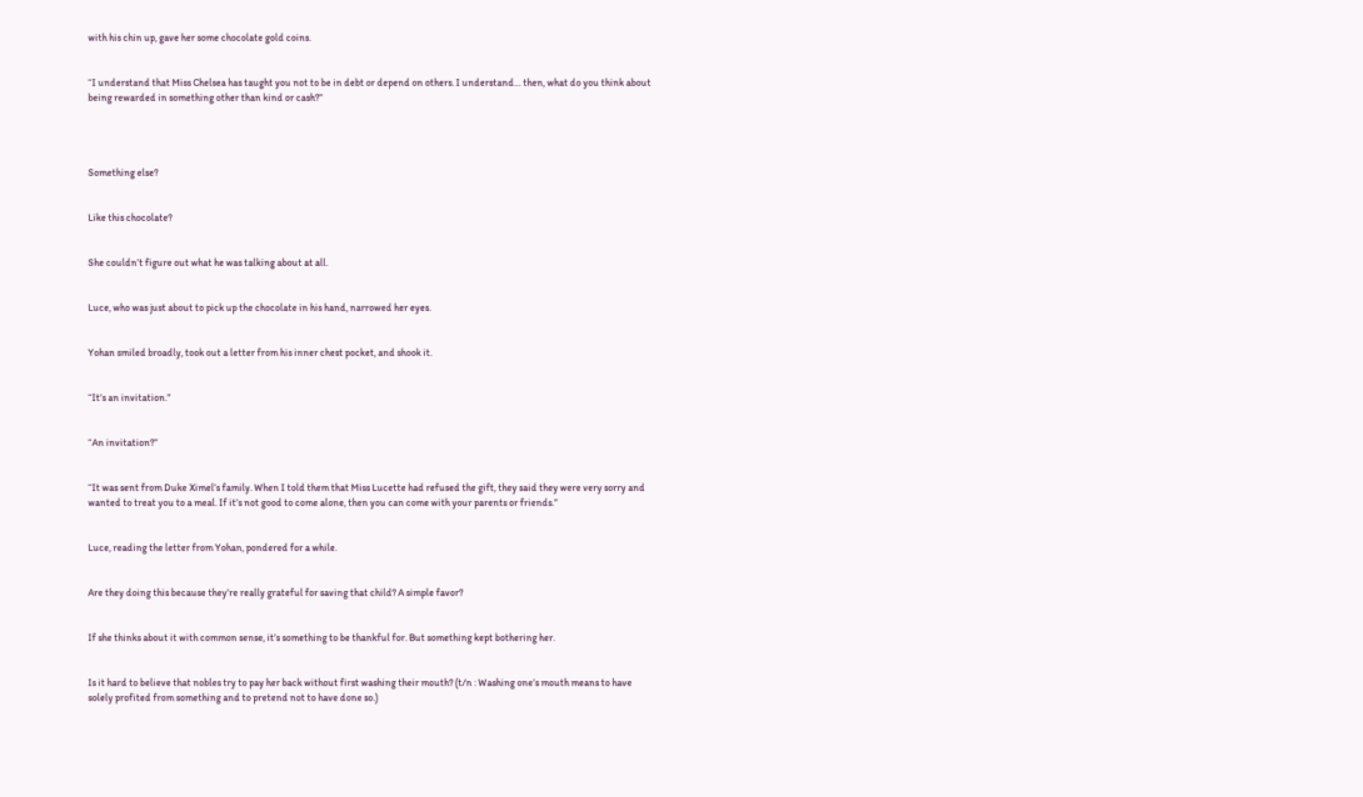with his chin up, gave her some chocolate gold coins.


“I understand that Miss Chelsea has taught you not to be in debt or depend on others. I understand… then, what do you think about being rewarded in something other than kind or cash?”




Something else?


Like this chocolate?


She couldn’t figure out what he was talking about at all.


Luce, who was just about to pick up the chocolate in his hand, narrowed her eyes.


Yohan smiled broadly, took out a letter from his inner chest pocket, and shook it.


“It’s an invitation.”


“An invitation?”


“It was sent from Duke Ximel’s family. When I told them that Miss Lucette had refused the gift, they said they were very sorry and wanted to treat you to a meal. If it’s not good to come alone, then you can come with your parents or friends.”


Luce, reading the letter from Yohan, pondered for a while.


Are they doing this because they’re really grateful for saving that child? A simple favor?


If she thinks about it with common sense, it’s something to be thankful for. But something kept bothering her.


Is it hard to believe that nobles try to pay her back without first washing their mouth? (t/n : Washing one’s mouth means to have solely profited from something and to pretend not to have done so.)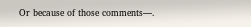Or because of those comments—.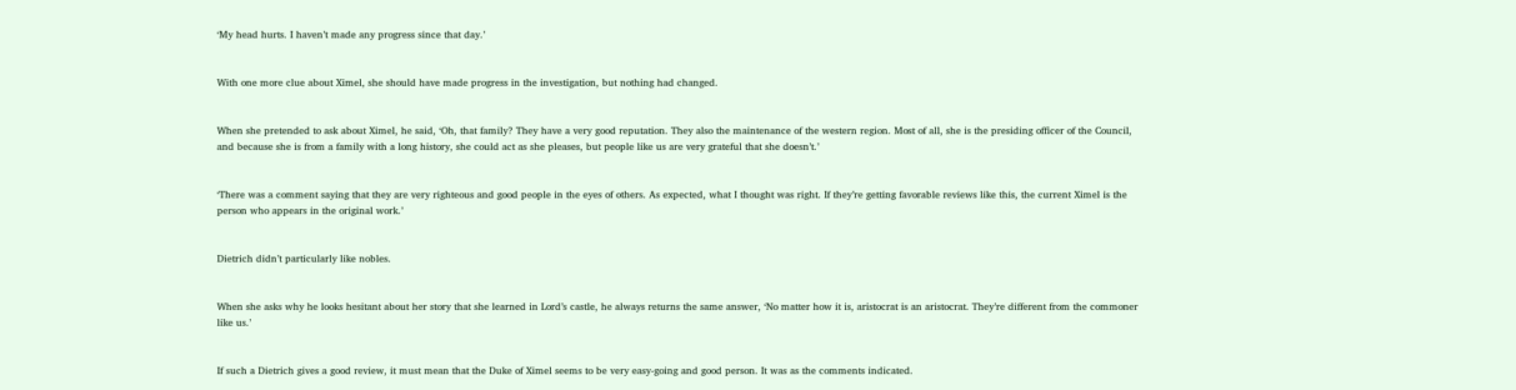‘My head hurts. I haven’t made any progress since that day.’


With one more clue about Ximel, she should have made progress in the investigation, but nothing had changed.


When she pretended to ask about Ximel, he said, ‘Oh, that family? They have a very good reputation. They also the maintenance of the western region. Most of all, she is the presiding officer of the Council, and because she is from a family with a long history, she could act as she pleases, but people like us are very grateful that she doesn’t.’


‘There was a comment saying that they are very righteous and good people in the eyes of others. As expected, what I thought was right. If they’re getting favorable reviews like this, the current Ximel is the person who appears in the original work.’


Dietrich didn’t particularly like nobles.


When she asks why he looks hesitant about her story that she learned in Lord’s castle, he always returns the same answer, ‘No matter how it is, aristocrat is an aristocrat. They’re different from the commoner like us.’


If such a Dietrich gives a good review, it must mean that the Duke of Ximel seems to be very easy-going and good person. It was as the comments indicated.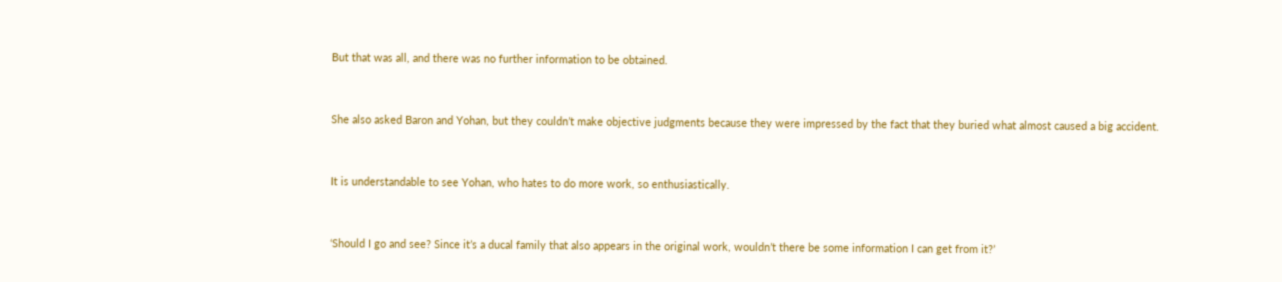But that was all, and there was no further information to be obtained.


She also asked Baron and Yohan, but they couldn’t make objective judgments because they were impressed by the fact that they buried what almost caused a big accident.


It is understandable to see Yohan, who hates to do more work, so enthusiastically.


‘Should I go and see? Since it’s a ducal family that also appears in the original work, wouldn’t there be some information I can get from it?’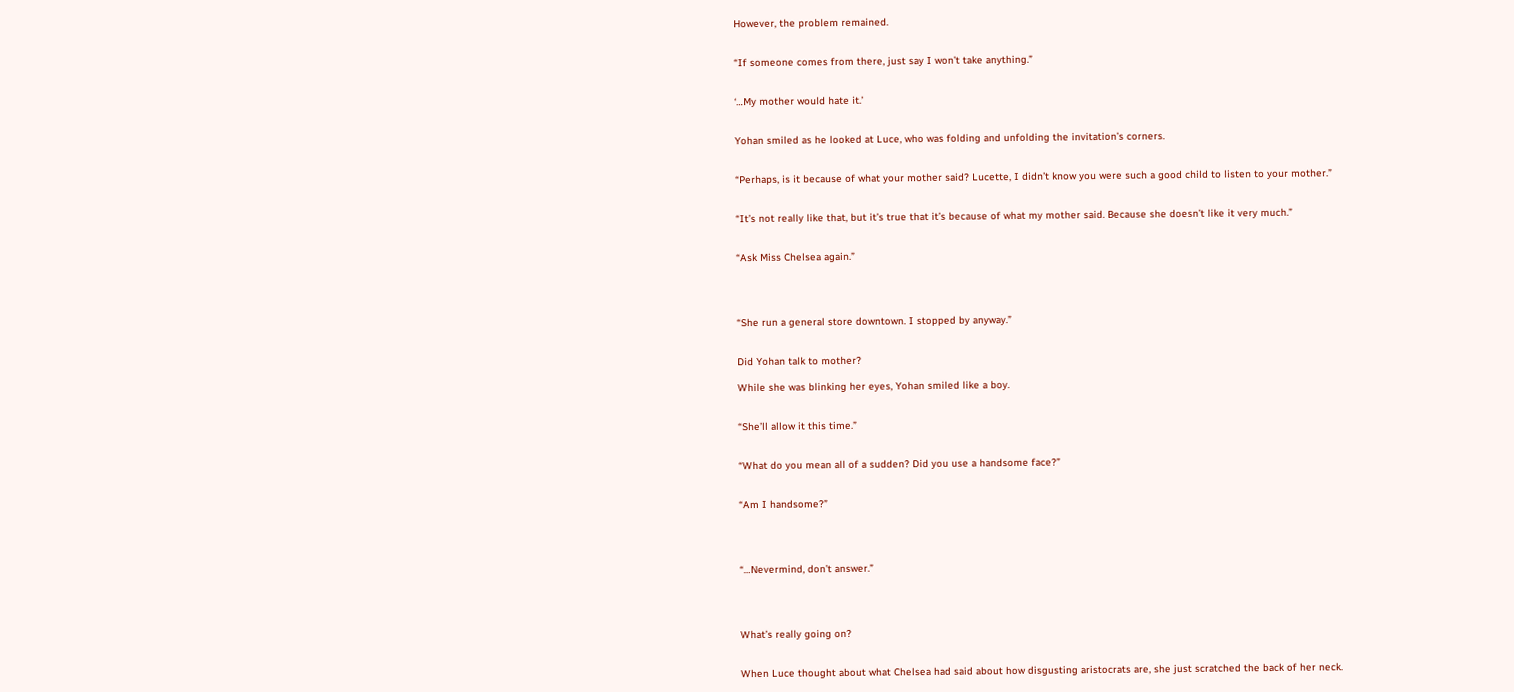However, the problem remained.


“If someone comes from there, just say I won’t take anything.”


‘…My mother would hate it.’


Yohan smiled as he looked at Luce, who was folding and unfolding the invitation’s corners.


“Perhaps, is it because of what your mother said? Lucette, I didn’t know you were such a good child to listen to your mother.”


“It’s not really like that, but it’s true that it’s because of what my mother said. Because she doesn’t like it very much.”


“Ask Miss Chelsea again.”




“She run a general store downtown. I stopped by anyway.”


Did Yohan talk to mother?

While she was blinking her eyes, Yohan smiled like a boy.


“She’ll allow it this time.”


“What do you mean all of a sudden? Did you use a handsome face?”


“Am I handsome?”




“…Nevermind, don’t answer.”




What’s really going on?


When Luce thought about what Chelsea had said about how disgusting aristocrats are, she just scratched the back of her neck.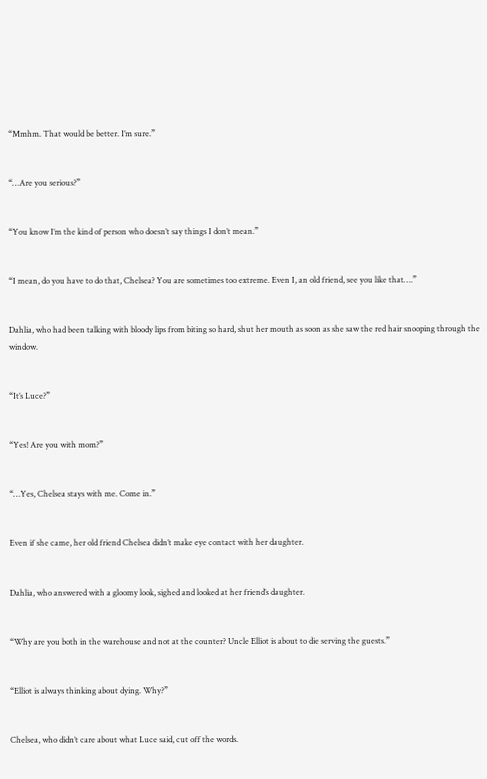“Mmhm. That would be better. I’m sure.”


“…Are you serious?”


“You know I’m the kind of person who doesn’t say things I don’t mean.”


“I mean, do you have to do that, Chelsea? You are sometimes too extreme. Even I, an old friend, see you like that….”


Dahlia, who had been talking with bloody lips from biting so hard, shut her mouth as soon as she saw the red hair snooping through the window.


“It’s Luce?”


“Yes! Are you with mom?”


“…Yes, Chelsea stays with me. Come in.”


Even if she came, her old friend Chelsea didn’t make eye contact with her daughter.


Dahlia, who answered with a gloomy look, sighed and looked at her friend’s daughter.


“Why are you both in the warehouse and not at the counter? Uncle Elliot is about to die serving the guests.”


“Elliot is always thinking about dying. Why?”


Chelsea, who didn’t care about what Luce said, cut off the words.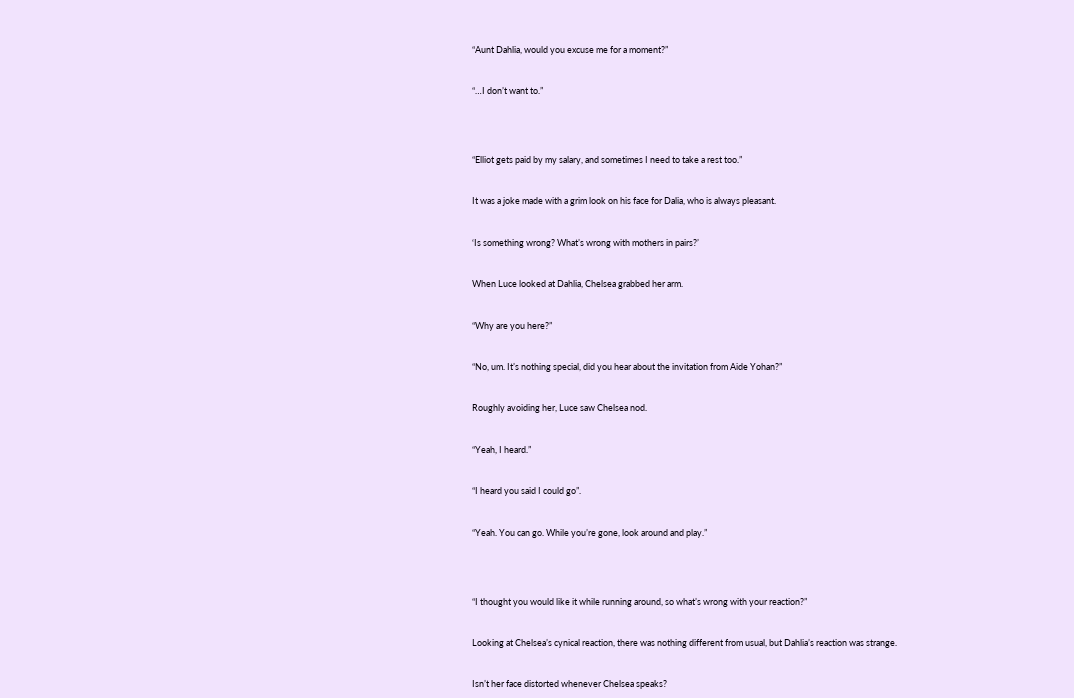“Aunt Dahlia, would you excuse me for a moment?”


“…I don’t want to.”




“Elliot gets paid by my salary, and sometimes I need to take a rest too.”


It was a joke made with a grim look on his face for Dalia, who is always pleasant.


‘Is something wrong? What’s wrong with mothers in pairs?’


When Luce looked at Dahlia, Chelsea grabbed her arm.


“Why are you here?”


“No, um. It’s nothing special, did you hear about the invitation from Aide Yohan?”


Roughly avoiding her, Luce saw Chelsea nod.


“Yeah, I heard.”


“I heard you said I could go”.


“Yeah. You can go. While you’re gone, look around and play.”




“I thought you would like it while running around, so what’s wrong with your reaction?”


Looking at Chelsea’s cynical reaction, there was nothing different from usual, but Dahlia’s reaction was strange.


Isn’t her face distorted whenever Chelsea speaks?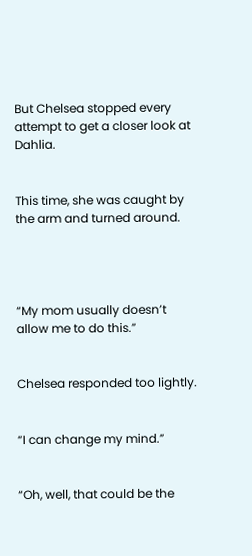But Chelsea stopped every attempt to get a closer look at Dahlia.


This time, she was caught by the arm and turned around.




“My mom usually doesn’t allow me to do this.”


Chelsea responded too lightly.


“I can change my mind.”


“Oh, well, that could be the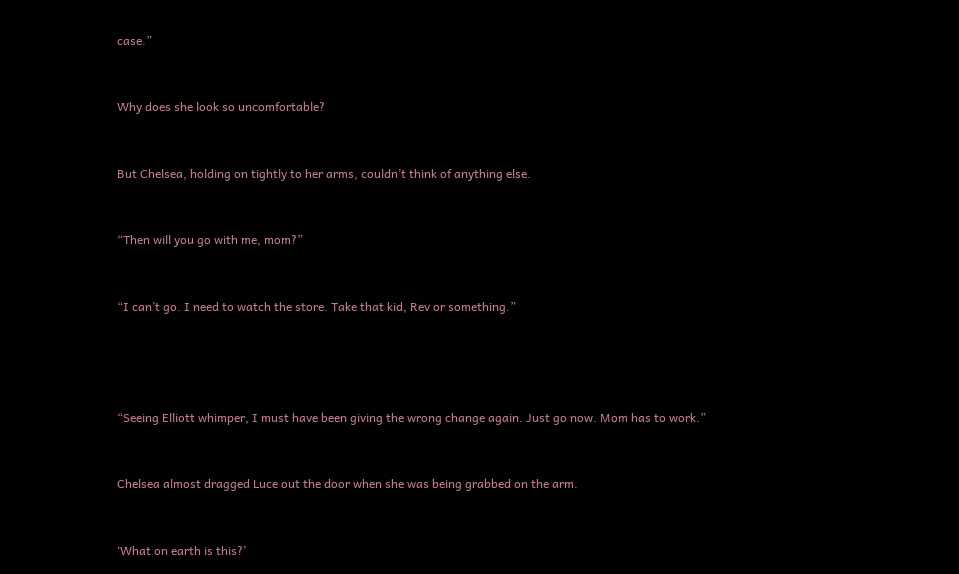case.”


Why does she look so uncomfortable?


But Chelsea, holding on tightly to her arms, couldn’t think of anything else.


“Then will you go with me, mom?”


“I can’t go. I need to watch the store. Take that kid, Rev or something.”




“Seeing Elliott whimper, I must have been giving the wrong change again. Just go now. Mom has to work.”


Chelsea almost dragged Luce out the door when she was being grabbed on the arm.


‘What on earth is this?’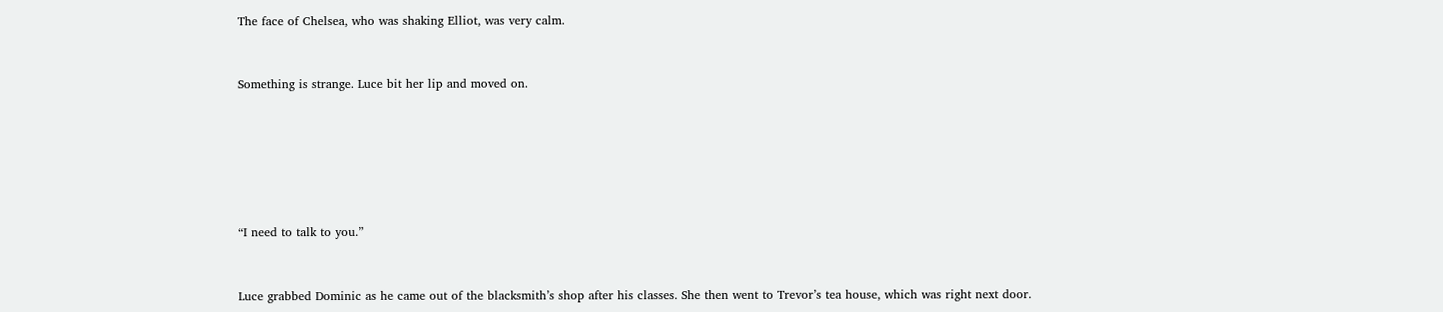The face of Chelsea, who was shaking Elliot, was very calm.


Something is strange. Luce bit her lip and moved on.






“I need to talk to you.”


Luce grabbed Dominic as he came out of the blacksmith’s shop after his classes. She then went to Trevor’s tea house, which was right next door.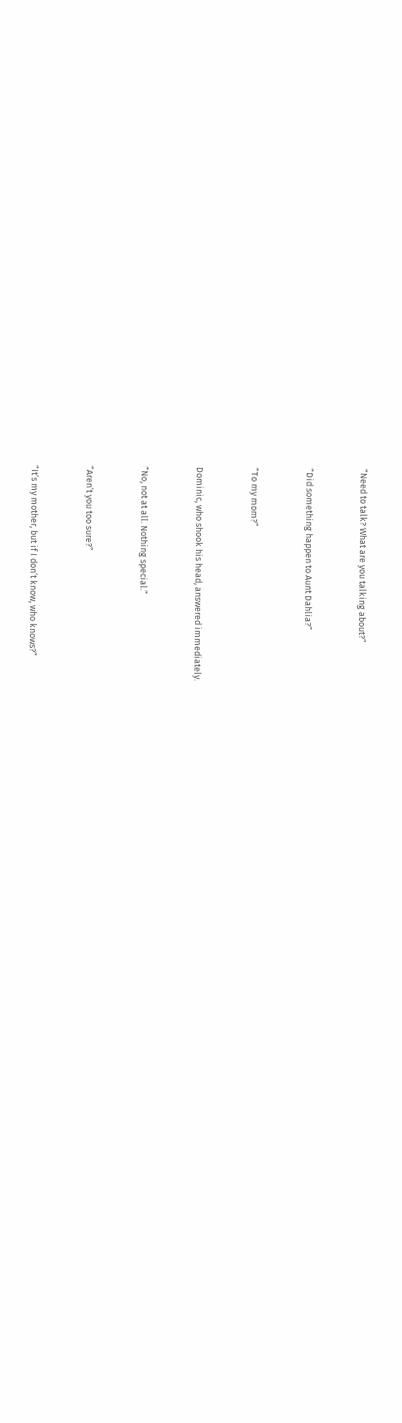“Need to talk? What are you talking about?”


“Did something happen to Aunt Dahlia?”


“To my mom?”


Dominic, who shook his head, answered immediately.


“No, not at all. Nothing special.”


“Aren’t you too sure?”


“It’s my mother, but if I don’t know, who knows?”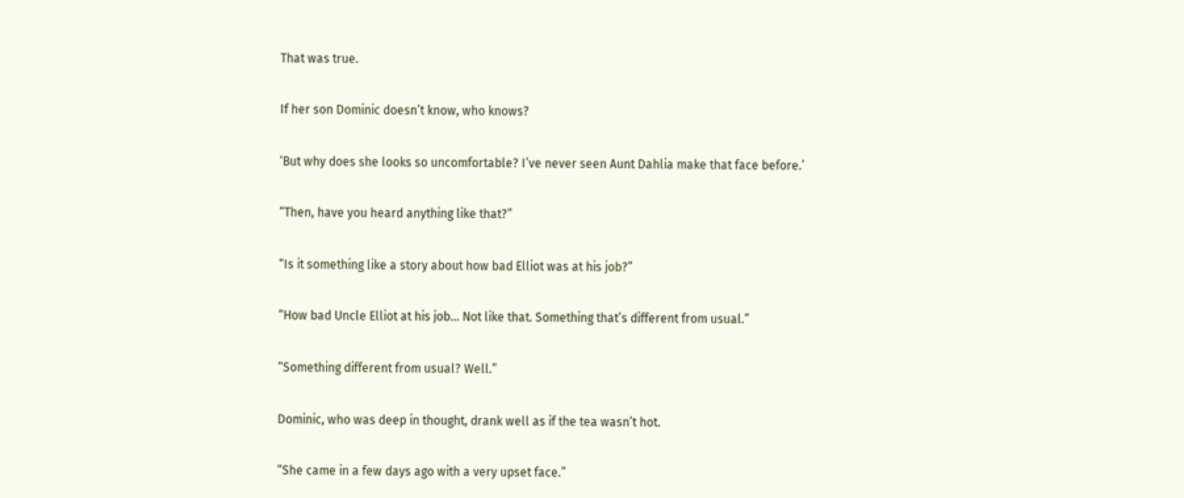That was true.


If her son Dominic doesn’t know, who knows?


‘But why does she looks so uncomfortable? I’ve never seen Aunt Dahlia make that face before.’


“Then, have you heard anything like that?”


“Is it something like a story about how bad Elliot was at his job?”


“How bad Uncle Elliot at his job… Not like that. Something that’s different from usual.”


“Something different from usual? Well.”


Dominic, who was deep in thought, drank well as if the tea wasn’t hot.


“She came in a few days ago with a very upset face.”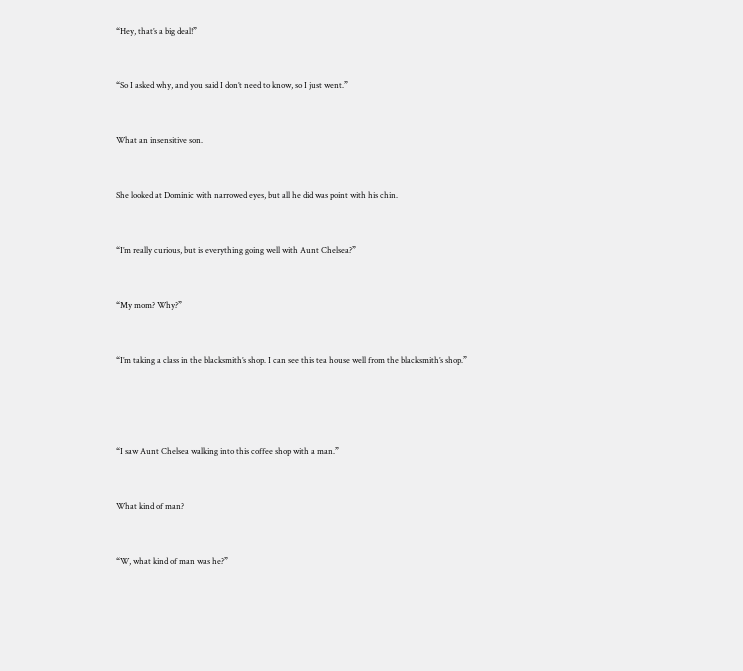“Hey, that’s a big deal!”


“So I asked why, and you said I don’t need to know, so I just went.”


What an insensitive son.


She looked at Dominic with narrowed eyes, but all he did was point with his chin.


“I’m really curious, but is everything going well with Aunt Chelsea?”


“My mom? Why?”


“I’m taking a class in the blacksmith’s shop. I can see this tea house well from the blacksmith’s shop.”




“I saw Aunt Chelsea walking into this coffee shop with a man.”


What kind of man?


“W, what kind of man was he?”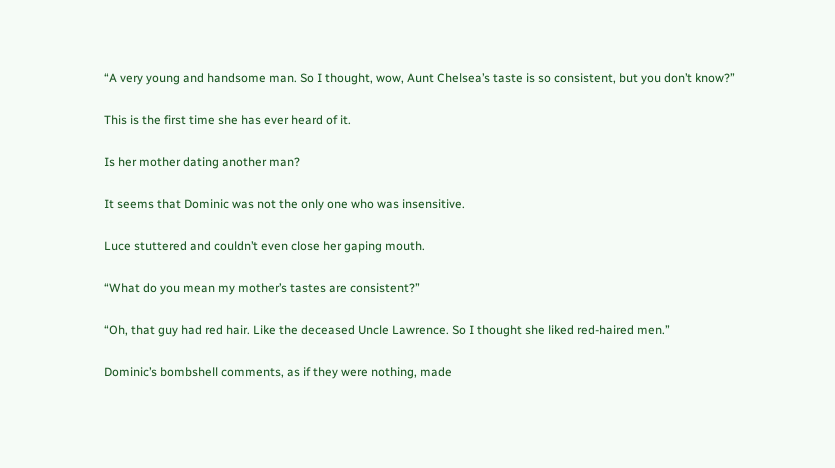“A very young and handsome man. So I thought, wow, Aunt Chelsea’s taste is so consistent, but you don’t know?”


This is the first time she has ever heard of it.


Is her mother dating another man?


It seems that Dominic was not the only one who was insensitive.


Luce stuttered and couldn’t even close her gaping mouth.


“What do you mean my mother’s tastes are consistent?”


“Oh, that guy had red hair. Like the deceased Uncle Lawrence. So I thought she liked red-haired men.”


Dominic’s bombshell comments, as if they were nothing, made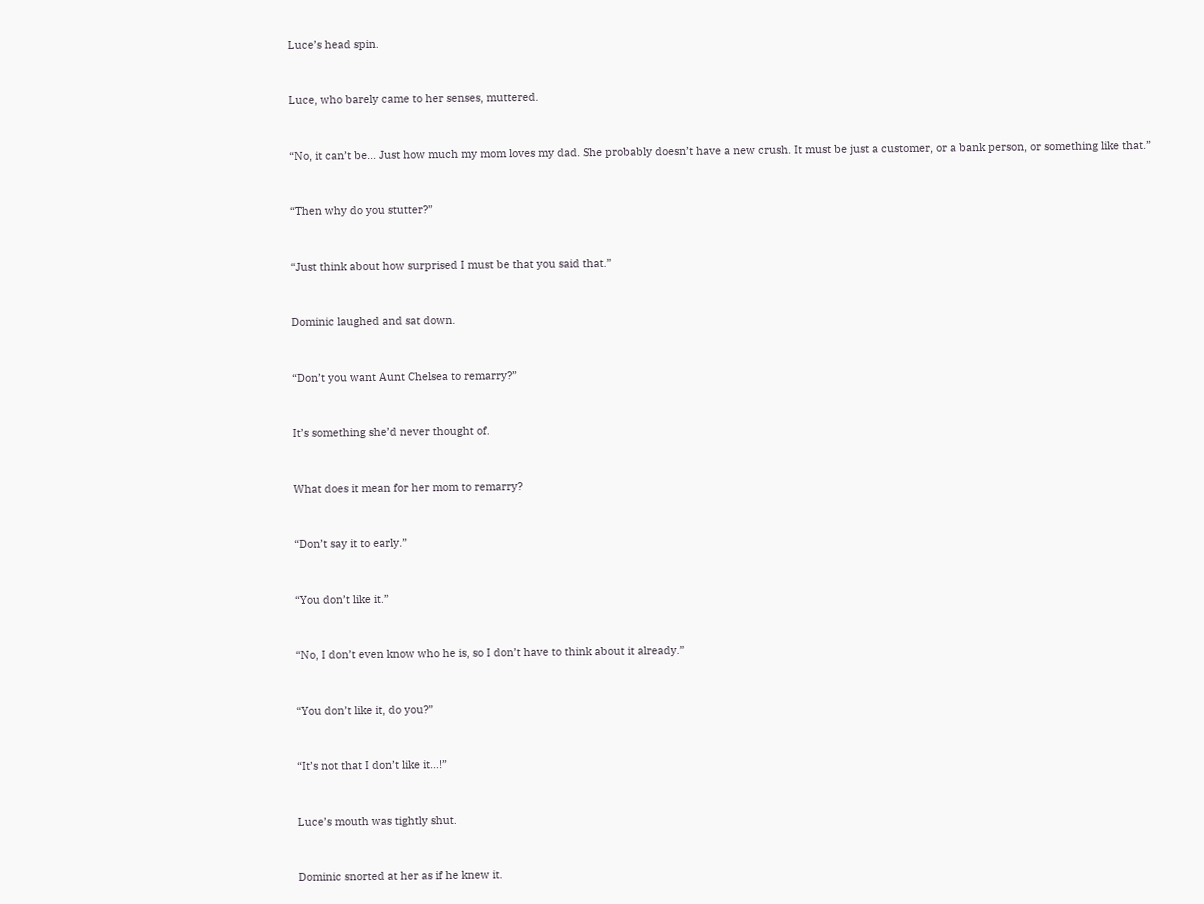Luce’s head spin.


Luce, who barely came to her senses, muttered.


“No, it can’t be… Just how much my mom loves my dad. She probably doesn’t have a new crush. It must be just a customer, or a bank person, or something like that.”


“Then why do you stutter?”


“Just think about how surprised I must be that you said that.”


Dominic laughed and sat down.


“Don’t you want Aunt Chelsea to remarry?”


It’s something she’d never thought of.


What does it mean for her mom to remarry?


“Don’t say it to early.”


“You don’t like it.”


“No, I don’t even know who he is, so I don’t have to think about it already.”


“You don’t like it, do you?”


“It’s not that I don’t like it…!”


Luce’s mouth was tightly shut.


Dominic snorted at her as if he knew it.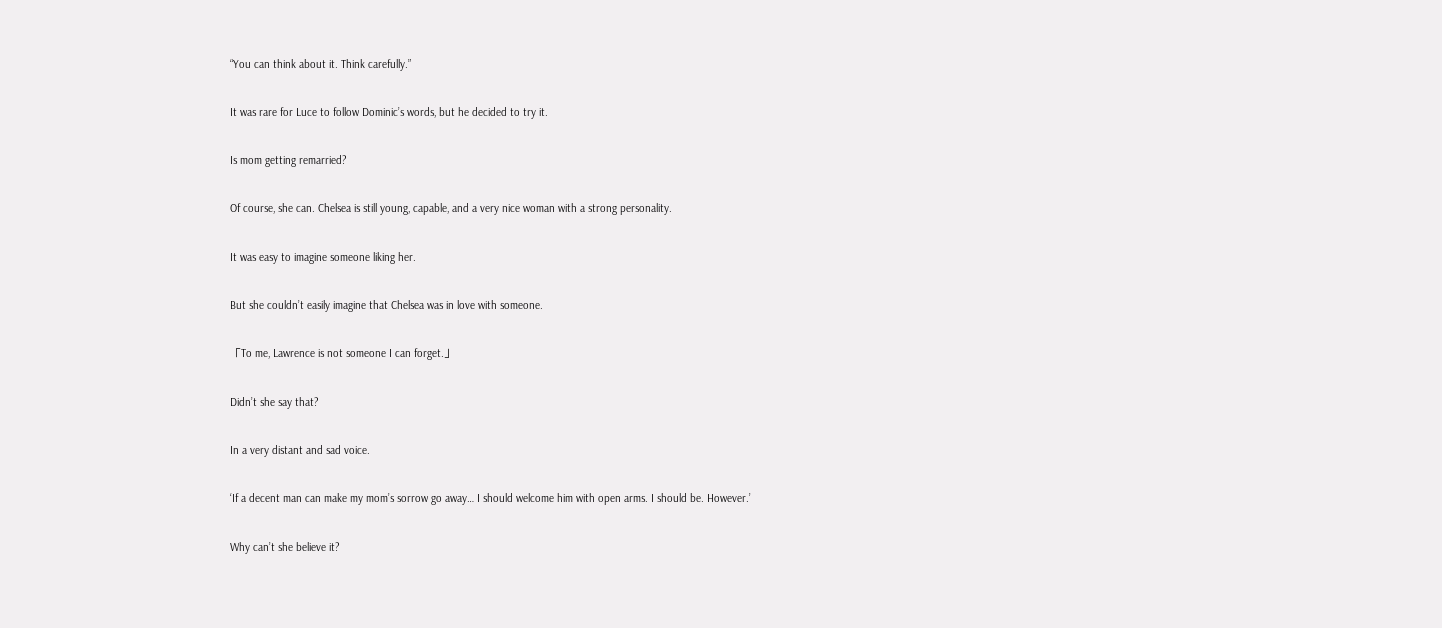“You can think about it. Think carefully.”


It was rare for Luce to follow Dominic’s words, but he decided to try it.


Is mom getting remarried?


Of course, she can. Chelsea is still young, capable, and a very nice woman with a strong personality.


It was easy to imagine someone liking her.


But she couldn’t easily imagine that Chelsea was in love with someone.


「To me, Lawrence is not someone I can forget.」


Didn’t she say that?


In a very distant and sad voice.


‘If a decent man can make my mom’s sorrow go away… I should welcome him with open arms. I should be. However.’


Why can’t she believe it?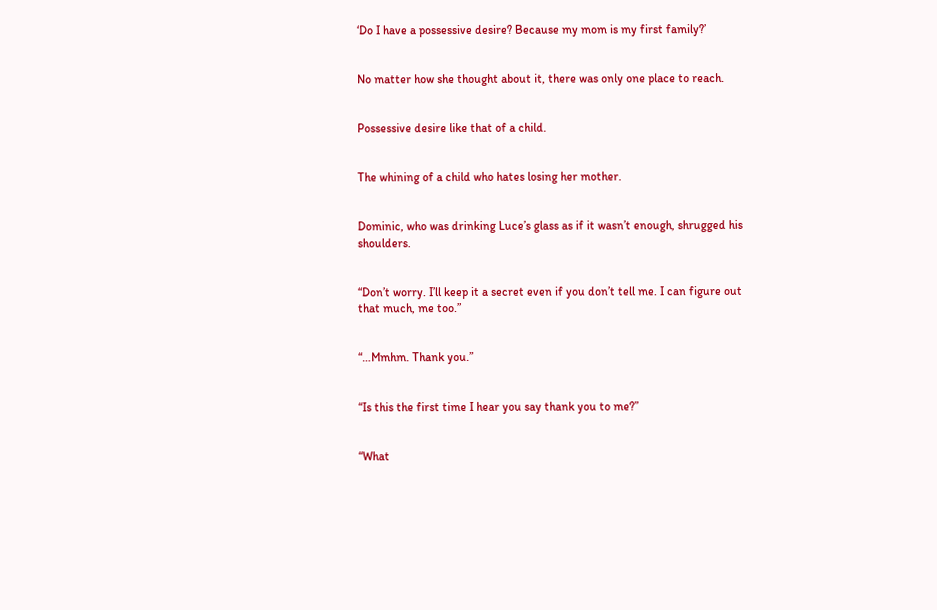‘Do I have a possessive desire? Because my mom is my first family?’


No matter how she thought about it, there was only one place to reach.


Possessive desire like that of a child.


The whining of a child who hates losing her mother.


Dominic, who was drinking Luce’s glass as if it wasn’t enough, shrugged his shoulders.


“Don’t worry. I’ll keep it a secret even if you don’t tell me. I can figure out that much, me too.”


“…Mmhm. Thank you.”


“Is this the first time I hear you say thank you to me?”


“What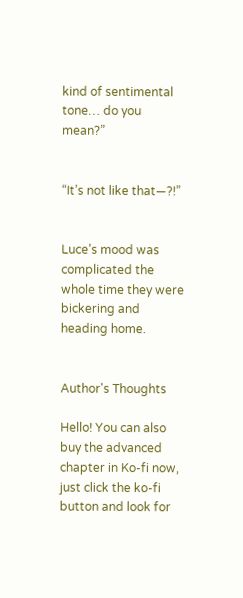kind of sentimental tone… do you mean?”


“It’s not like that—?!”


Luce’s mood was complicated the whole time they were bickering and heading home.


Author's Thoughts

Hello! You can also buy the advanced chapter in Ko-fi now, just click the ko-fi button and look for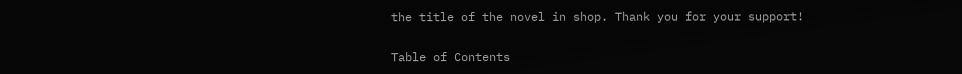the title of the novel in shop. Thank you for your support!

Table of Contents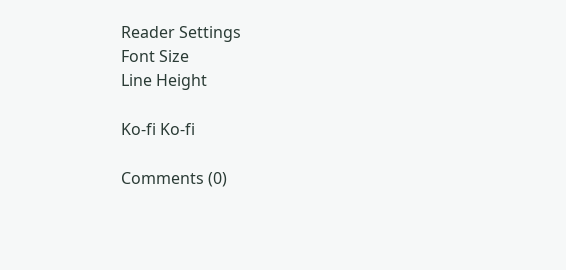Reader Settings
Font Size
Line Height

Ko-fi Ko-fi

Comments (0)